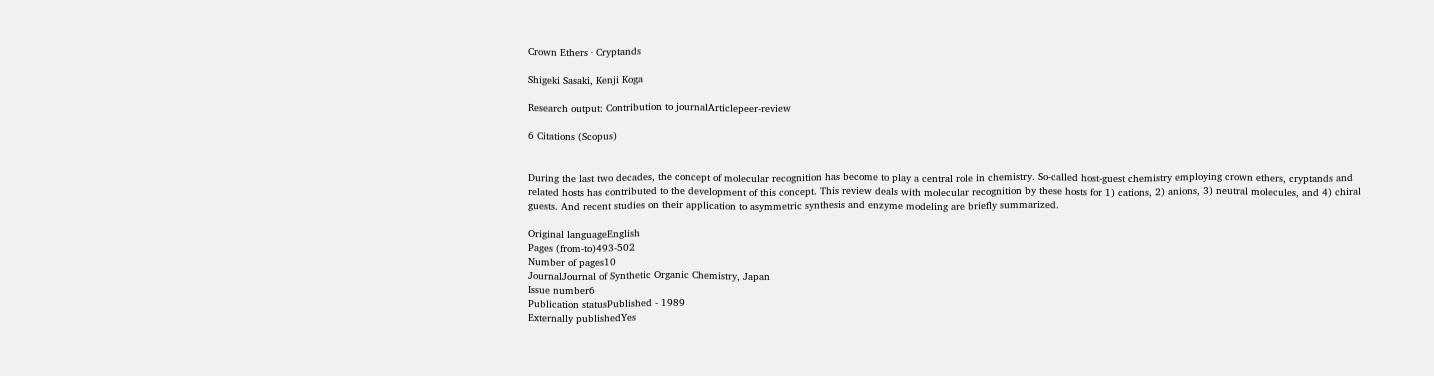Crown Ethers · Cryptands

Shigeki Sasaki, Kenji Koga

Research output: Contribution to journalArticlepeer-review

6 Citations (Scopus)


During the last two decades, the concept of molecular recognition has become to play a central role in chemistry. So-called host-guest chemistry employing crown ethers, cryptands and related hosts has contributed to the development of this concept. This review deals with molecular recognition by these hosts for 1) cations, 2) anions, 3) neutral molecules, and 4) chiral guests. And recent studies on their application to asymmetric synthesis and enzyme modeling are briefly summarized.

Original languageEnglish
Pages (from-to)493-502
Number of pages10
JournalJournal of Synthetic Organic Chemistry, Japan
Issue number6
Publication statusPublished - 1989
Externally publishedYes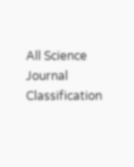All Science Journal Classification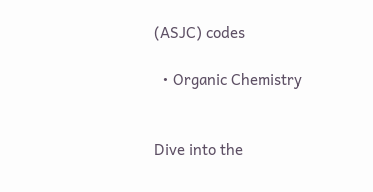(ASJC) codes

  • Organic Chemistry


Dive into the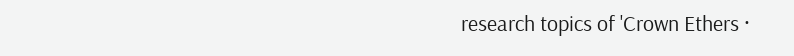research topics of 'Crown Ethers ·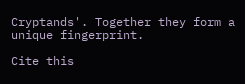Cryptands'. Together they form a unique fingerprint.

Cite this